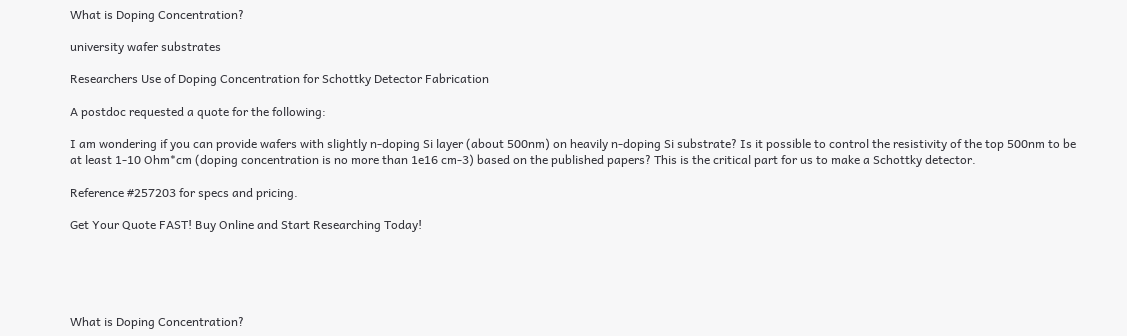What is Doping Concentration?

university wafer substrates

Researchers Use of Doping Concentration for Schottky Detector Fabrication

A postdoc requested a quote for the following:

I am wondering if you can provide wafers with slightly n-doping Si layer (about 500nm) on heavily n-doping Si substrate? Is it possible to control the resistivity of the top 500nm to be at least 1-10 Ohm*cm (doping concentration is no more than 1e16 cm-3) based on the published papers? This is the critical part for us to make a Schottky detector.

Reference #257203 for specs and pricing.

Get Your Quote FAST! Buy Online and Start Researching Today!





What is Doping Concentration?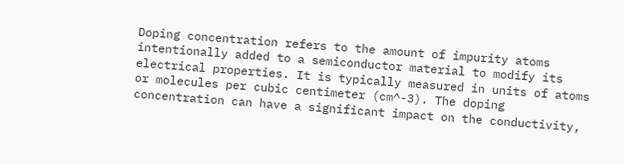Doping concentration refers to the amount of impurity atoms intentionally added to a semiconductor material to modify its electrical properties. It is typically measured in units of atoms or molecules per cubic centimeter (cm^-3). The doping concentration can have a significant impact on the conductivity,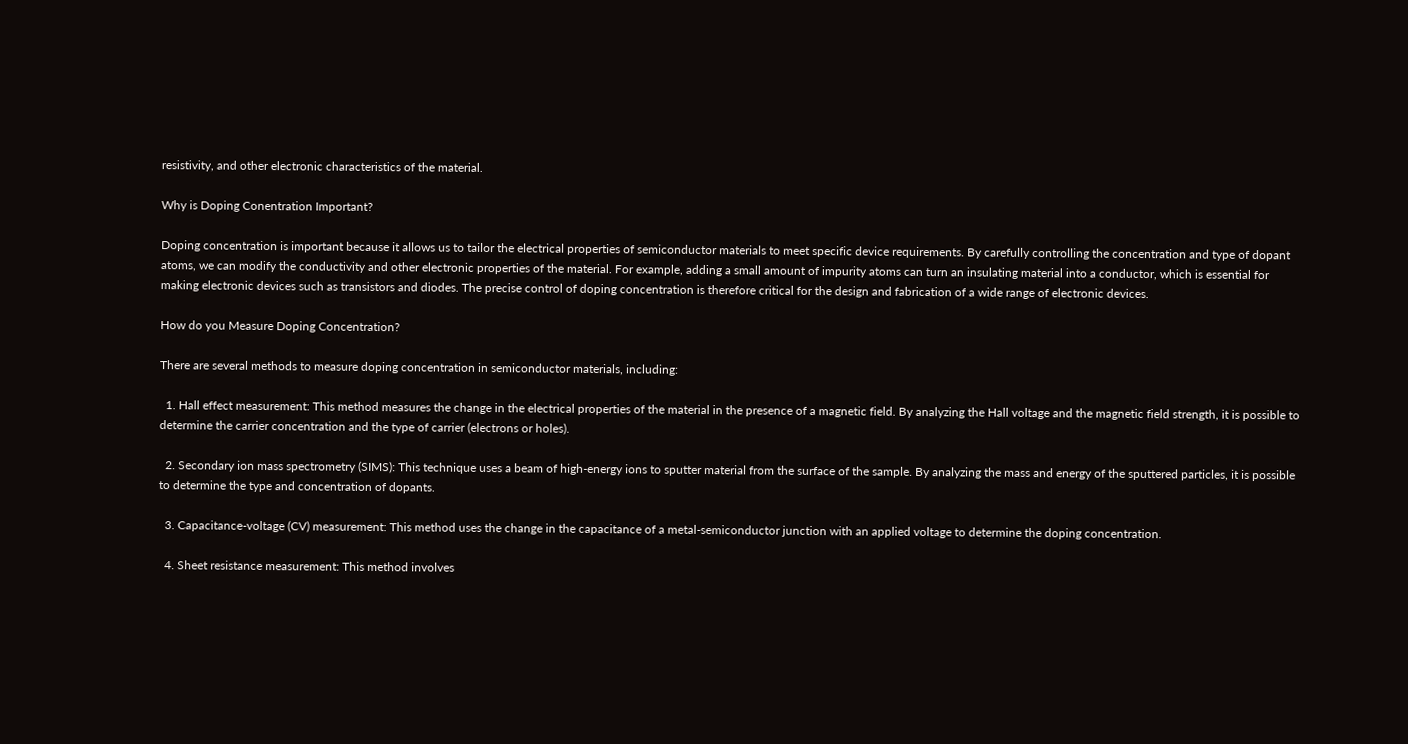resistivity, and other electronic characteristics of the material.

Why is Doping Conentration Important?

Doping concentration is important because it allows us to tailor the electrical properties of semiconductor materials to meet specific device requirements. By carefully controlling the concentration and type of dopant atoms, we can modify the conductivity and other electronic properties of the material. For example, adding a small amount of impurity atoms can turn an insulating material into a conductor, which is essential for making electronic devices such as transistors and diodes. The precise control of doping concentration is therefore critical for the design and fabrication of a wide range of electronic devices.

How do you Measure Doping Concentration?

There are several methods to measure doping concentration in semiconductor materials, including:

  1. Hall effect measurement: This method measures the change in the electrical properties of the material in the presence of a magnetic field. By analyzing the Hall voltage and the magnetic field strength, it is possible to determine the carrier concentration and the type of carrier (electrons or holes).

  2. Secondary ion mass spectrometry (SIMS): This technique uses a beam of high-energy ions to sputter material from the surface of the sample. By analyzing the mass and energy of the sputtered particles, it is possible to determine the type and concentration of dopants.

  3. Capacitance-voltage (CV) measurement: This method uses the change in the capacitance of a metal-semiconductor junction with an applied voltage to determine the doping concentration.

  4. Sheet resistance measurement: This method involves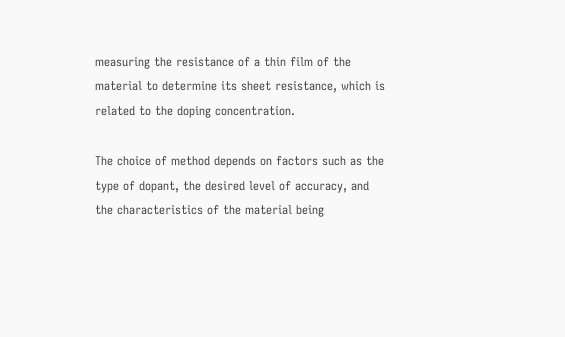measuring the resistance of a thin film of the material to determine its sheet resistance, which is related to the doping concentration.

The choice of method depends on factors such as the type of dopant, the desired level of accuracy, and the characteristics of the material being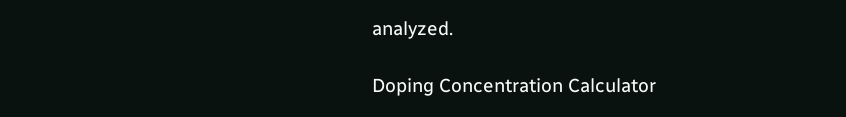analyzed.

Doping Concentration Calculator